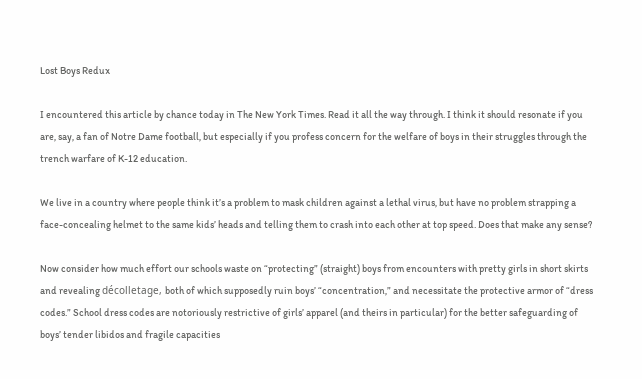Lost Boys Redux

I encountered this article by chance today in The New York Times. Read it all the way through. I think it should resonate if you are, say, a fan of Notre Dame football, but especially if you profess concern for the welfare of boys in their struggles through the trench warfare of K-12 education.

We live in a country where people think it’s a problem to mask children against a lethal virus, but have no problem strapping a face-concealing helmet to the same kids’ heads and telling them to crash into each other at top speed. Does that make any sense?

Now consider how much effort our schools waste on “protecting” (straight) boys from encounters with pretty girls in short skirts and revealing décolletage, both of which supposedly ruin boys’ “concentration,” and necessitate the protective armor of “dress codes.” School dress codes are notoriously restrictive of girls’ apparel (and theirs in particular) for the better safeguarding of boys’ tender libidos and fragile capacities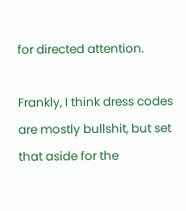for directed attention.

Frankly, I think dress codes are mostly bullshit, but set that aside for the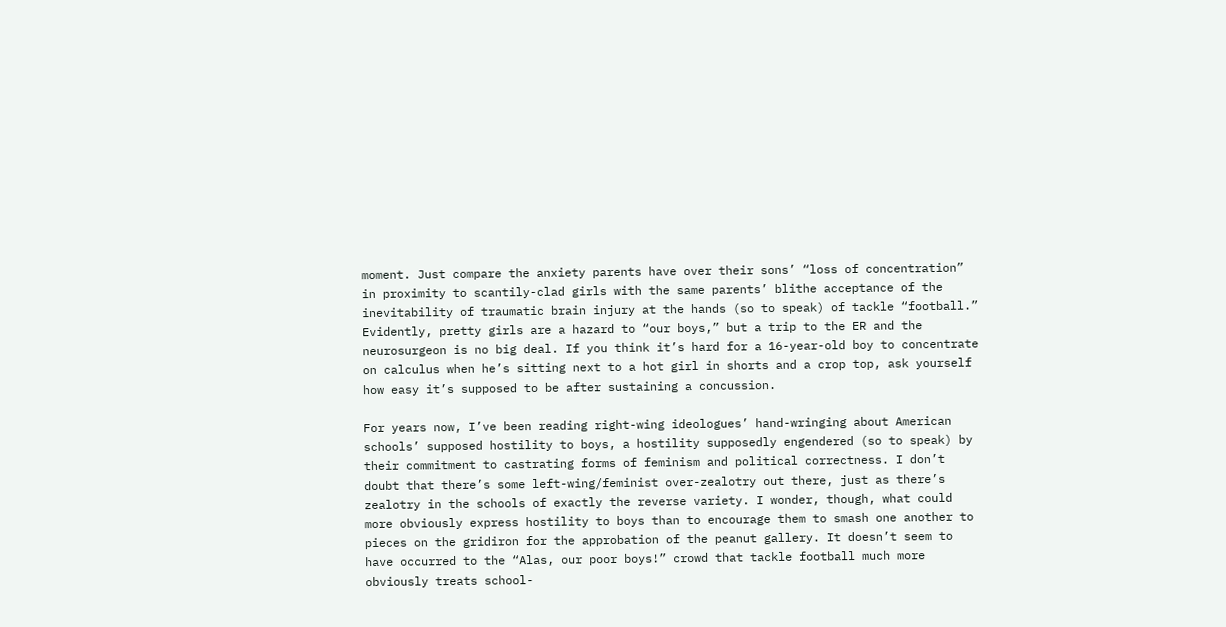moment. Just compare the anxiety parents have over their sons’ “loss of concentration” in proximity to scantily-clad girls with the same parents’ blithe acceptance of the inevitability of traumatic brain injury at the hands (so to speak) of tackle “football.” Evidently, pretty girls are a hazard to “our boys,” but a trip to the ER and the neurosurgeon is no big deal. If you think it’s hard for a 16-year-old boy to concentrate on calculus when he’s sitting next to a hot girl in shorts and a crop top, ask yourself how easy it’s supposed to be after sustaining a concussion.

For years now, I’ve been reading right-wing ideologues’ hand-wringing about American schools’ supposed hostility to boys, a hostility supposedly engendered (so to speak) by their commitment to castrating forms of feminism and political correctness. I don’t doubt that there’s some left-wing/feminist over-zealotry out there, just as there’s zealotry in the schools of exactly the reverse variety. I wonder, though, what could more obviously express hostility to boys than to encourage them to smash one another to pieces on the gridiron for the approbation of the peanut gallery. It doesn’t seem to have occurred to the “Alas, our poor boys!” crowd that tackle football much more obviously treats school-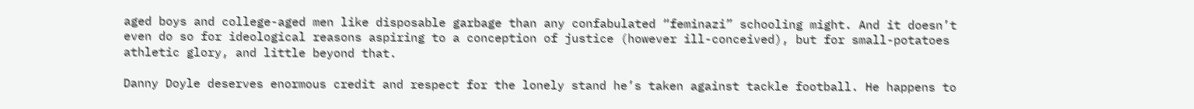aged boys and college-aged men like disposable garbage than any confabulated “feminazi” schooling might. And it doesn’t even do so for ideological reasons aspiring to a conception of justice (however ill-conceived), but for small-potatoes athletic glory, and little beyond that.

Danny Doyle deserves enormous credit and respect for the lonely stand he’s taken against tackle football. He happens to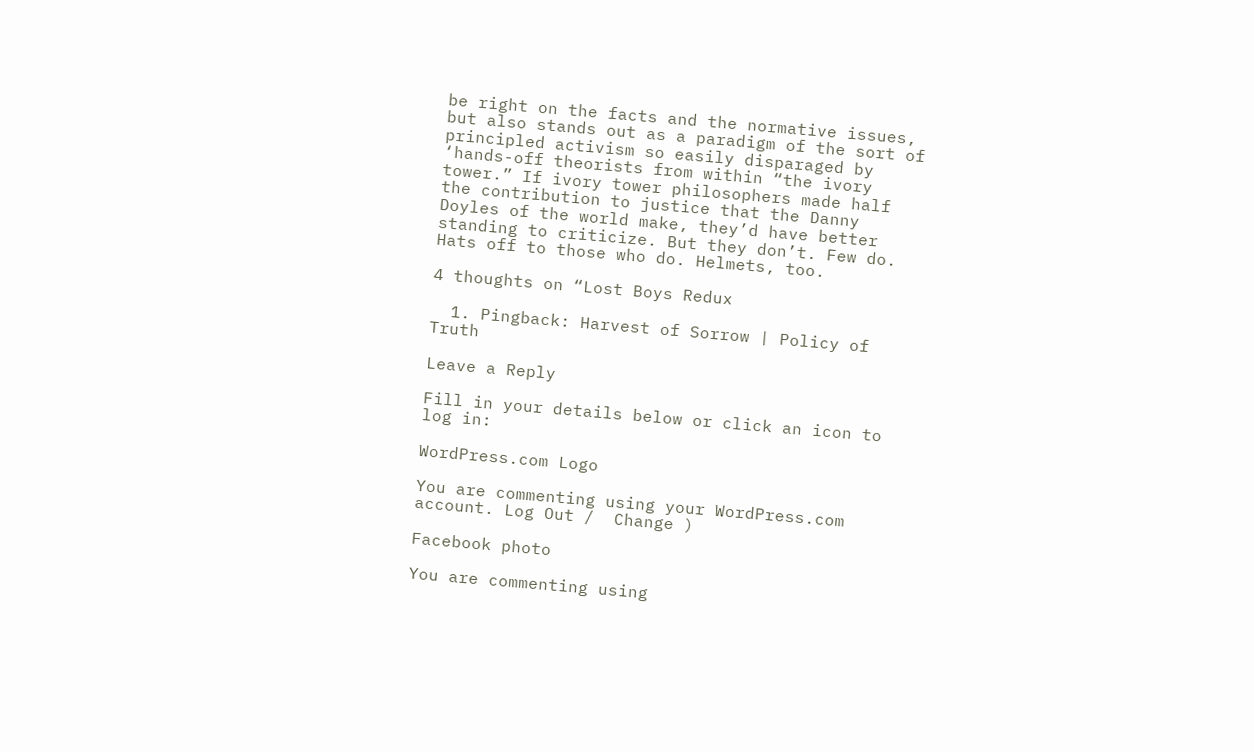be right on the facts and the normative issues, but also stands out as a paradigm of the sort of principled activism so easily disparaged by ‘hands-off theorists from within “the ivory tower.” If ivory tower philosophers made half the contribution to justice that the Danny Doyles of the world make, they’d have better standing to criticize. But they don’t. Few do. Hats off to those who do. Helmets, too.

4 thoughts on “Lost Boys Redux

  1. Pingback: Harvest of Sorrow | Policy of Truth

Leave a Reply

Fill in your details below or click an icon to log in:

WordPress.com Logo

You are commenting using your WordPress.com account. Log Out /  Change )

Facebook photo

You are commenting using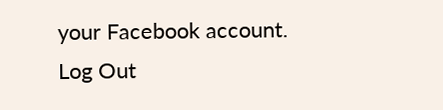your Facebook account. Log Out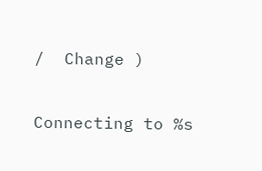/  Change )

Connecting to %s